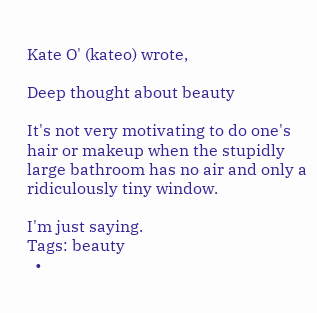Kate O' (kateo) wrote,

Deep thought about beauty

It's not very motivating to do one's hair or makeup when the stupidly large bathroom has no air and only a ridiculously tiny window.

I'm just saying.
Tags: beauty
  •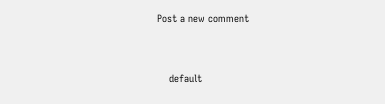Post a new comment


    default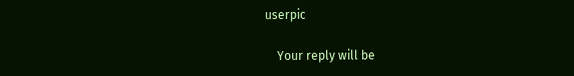userpic

    Your reply will be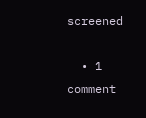screened

  • 1 comment